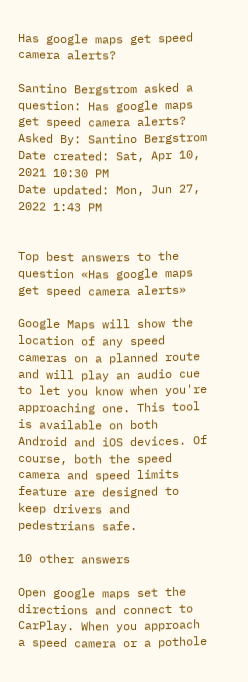Has google maps get speed camera alerts?

Santino Bergstrom asked a question: Has google maps get speed camera alerts?
Asked By: Santino Bergstrom
Date created: Sat, Apr 10, 2021 10:30 PM
Date updated: Mon, Jun 27, 2022 1:43 PM


Top best answers to the question «Has google maps get speed camera alerts»

Google Maps will show the location of any speed cameras on a planned route and will play an audio cue to let you know when you're approaching one. This tool is available on both Android and iOS devices. Of course, both the speed camera and speed limits feature are designed to keep drivers and pedestrians safe.

10 other answers

Open google maps set the directions and connect to CarPlay. When you approach a speed camera or a pothole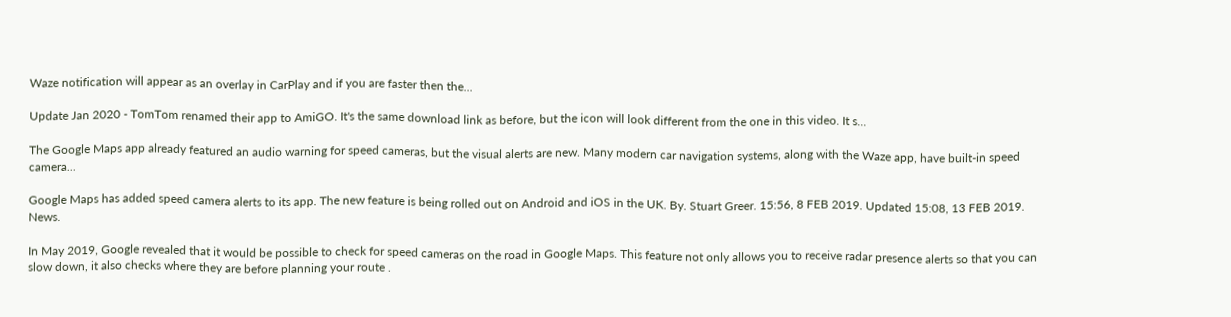Waze notification will appear as an overlay in CarPlay and if you are faster then the...

Update Jan 2020 - TomTom renamed their app to AmiGO. It's the same download link as before, but the icon will look different from the one in this video. It s...

The Google Maps app already featured an audio warning for speed cameras, but the visual alerts are new. Many modern car navigation systems, along with the Waze app, have built-in speed camera...

Google Maps has added speed camera alerts to its app. The new feature is being rolled out on Android and iOS in the UK. By. Stuart Greer. 15:56, 8 FEB 2019. Updated 15:08, 13 FEB 2019. News.

In May 2019, Google revealed that it would be possible to check for speed cameras on the road in Google Maps. This feature not only allows you to receive radar presence alerts so that you can slow down, it also checks where they are before planning your route .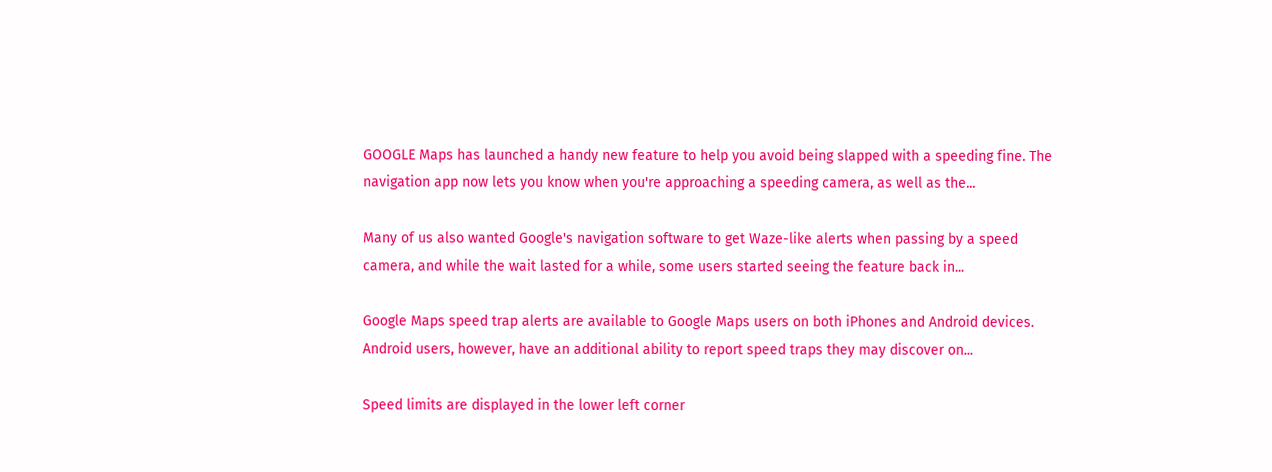GOOGLE Maps has launched a handy new feature to help you avoid being slapped with a speeding fine. The navigation app now lets you know when you're approaching a speeding camera, as well as the...

Many of us also wanted Google's navigation software to get Waze-like alerts when passing by a speed camera, and while the wait lasted for a while, some users started seeing the feature back in...

Google Maps speed trap alerts are available to Google Maps users on both iPhones and Android devices. Android users, however, have an additional ability to report speed traps they may discover on...

Speed limits are displayed in the lower left corner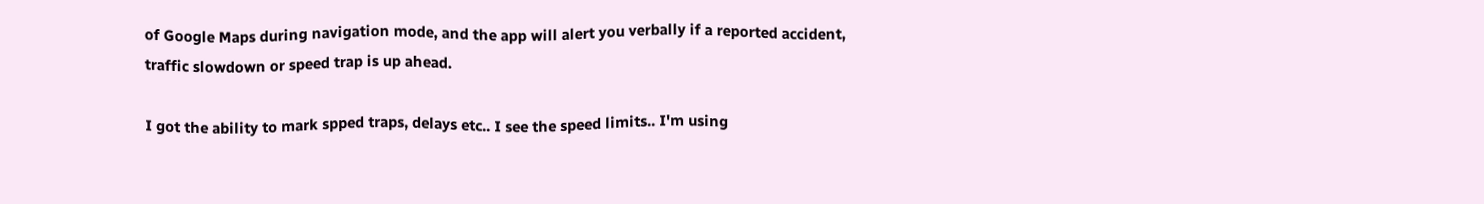of Google Maps during navigation mode, and the app will alert you verbally if a reported accident, traffic slowdown or speed trap is up ahead.

I got the ability to mark spped traps, delays etc.. I see the speed limits.. I'm using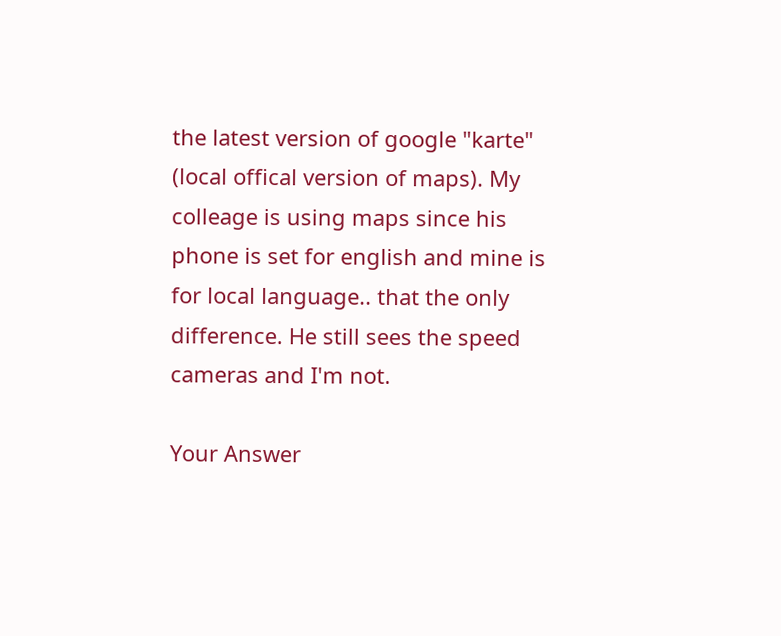the latest version of google "karte" (local offical version of maps). My colleage is using maps since his phone is set for english and mine is for local language.. that the only difference. He still sees the speed cameras and I'm not.

Your Answer